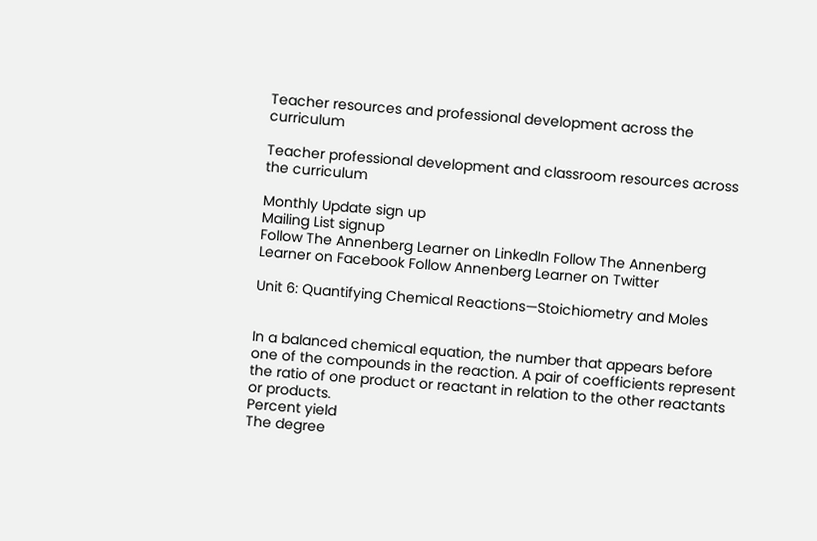Teacher resources and professional development across the curriculum

Teacher professional development and classroom resources across the curriculum

Monthly Update sign up
Mailing List signup
Follow The Annenberg Learner on LinkedIn Follow The Annenberg Learner on Facebook Follow Annenberg Learner on Twitter

Unit 6: Quantifying Chemical Reactions—Stoichiometry and Moles


In a balanced chemical equation, the number that appears before one of the compounds in the reaction. A pair of coefficients represent the ratio of one product or reactant in relation to the other reactants or products.
Percent yield
The degree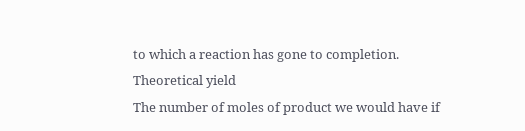to which a reaction has gone to completion.
Theoretical yield
The number of moles of product we would have if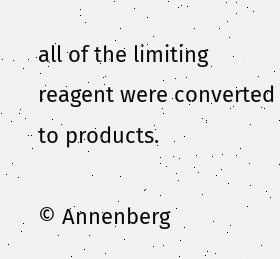all of the limiting reagent were converted to products.

© Annenberg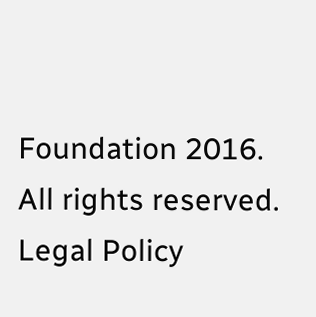Foundation 2016. All rights reserved. Legal Policy